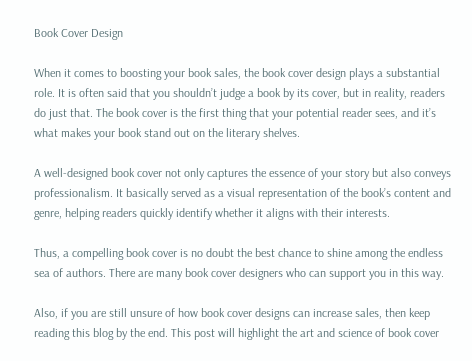Book Cover Design

When it comes to boosting your book sales, the book cover design plays a substantial role. It is often said that you shouldn’t judge a book by its cover, but in reality, readers do just that. The book cover is the first thing that your potential reader sees, and it’s what makes your book stand out on the literary shelves.

A well-designed book cover not only captures the essence of your story but also conveys professionalism. It basically served as a visual representation of the book’s content and genre, helping readers quickly identify whether it aligns with their interests.

Thus, a compelling book cover is no doubt the best chance to shine among the endless sea of authors. There are many book cover designers who can support you in this way.

Also, if you are still unsure of how book cover designs can increase sales, then keep reading this blog by the end. This post will highlight the art and science of book cover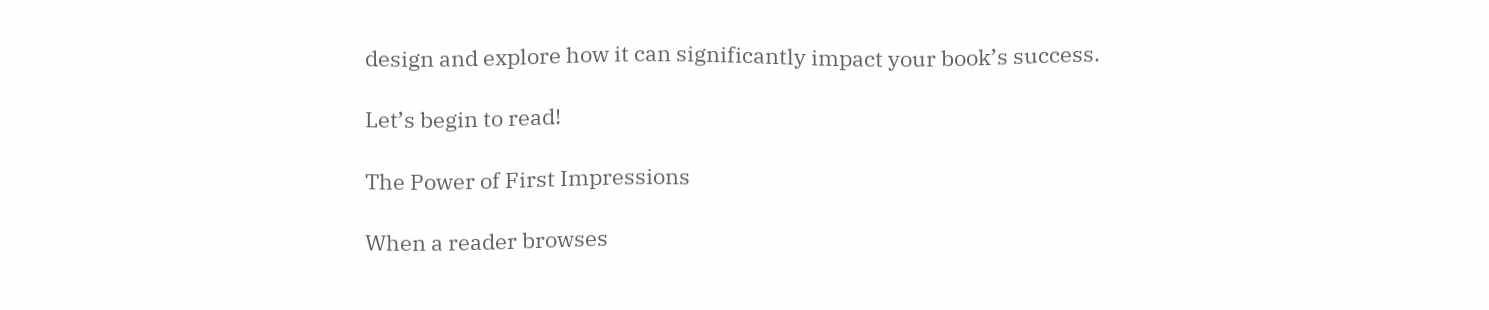design and explore how it can significantly impact your book’s success.

Let’s begin to read!

The Power of First Impressions

When a reader browses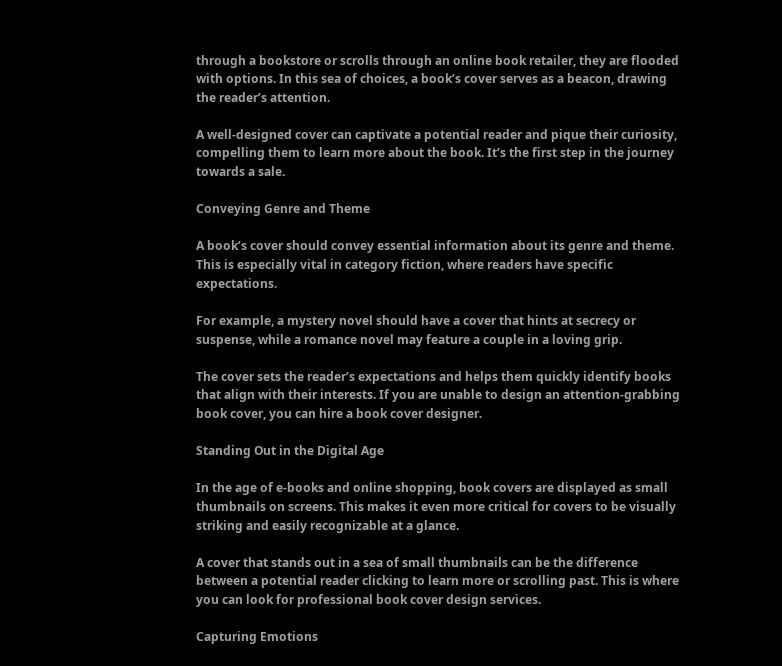through a bookstore or scrolls through an online book retailer, they are flooded with options. In this sea of choices, a book’s cover serves as a beacon, drawing the reader’s attention.

A well-designed cover can captivate a potential reader and pique their curiosity, compelling them to learn more about the book. It’s the first step in the journey towards a sale.

Conveying Genre and Theme

A book’s cover should convey essential information about its genre and theme. This is especially vital in category fiction, where readers have specific expectations.

For example, a mystery novel should have a cover that hints at secrecy or suspense, while a romance novel may feature a couple in a loving grip.

The cover sets the reader’s expectations and helps them quickly identify books that align with their interests. If you are unable to design an attention-grabbing book cover, you can hire a book cover designer.

Standing Out in the Digital Age

In the age of e-books and online shopping, book covers are displayed as small thumbnails on screens. This makes it even more critical for covers to be visually striking and easily recognizable at a glance.

A cover that stands out in a sea of small thumbnails can be the difference between a potential reader clicking to learn more or scrolling past. This is where you can look for professional book cover design services.

Capturing Emotions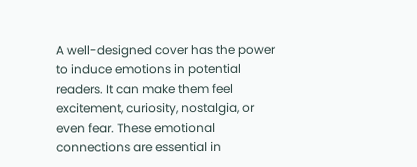A well-designed cover has the power to induce emotions in potential readers. It can make them feel excitement, curiosity, nostalgia, or even fear. These emotional connections are essential in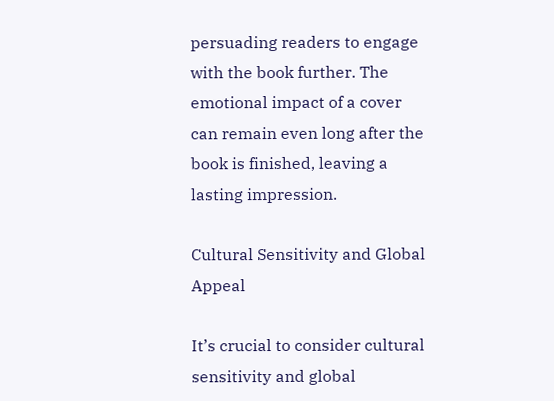persuading readers to engage with the book further. The emotional impact of a cover can remain even long after the book is finished, leaving a lasting impression.

Cultural Sensitivity and Global Appeal

It’s crucial to consider cultural sensitivity and global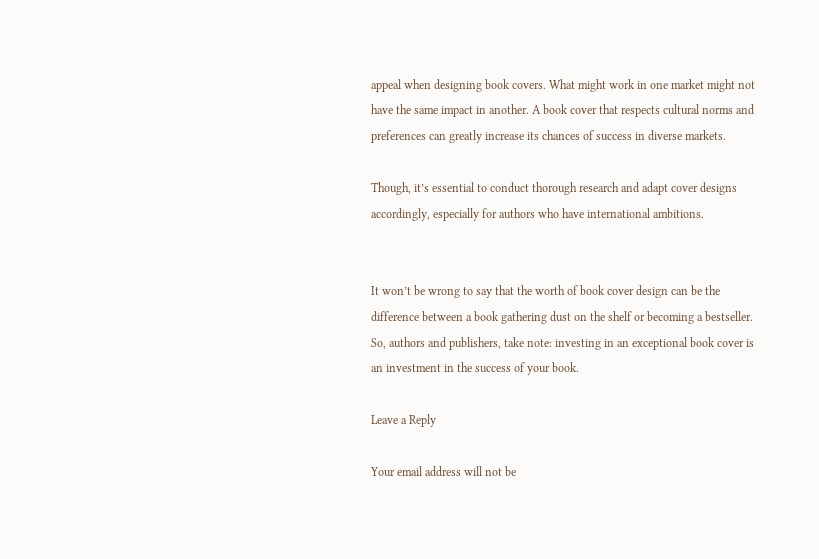appeal when designing book covers. What might work in one market might not have the same impact in another. A book cover that respects cultural norms and preferences can greatly increase its chances of success in diverse markets.

Though, it’s essential to conduct thorough research and adapt cover designs accordingly, especially for authors who have international ambitions.


It won’t be wrong to say that the worth of book cover design can be the difference between a book gathering dust on the shelf or becoming a bestseller. So, authors and publishers, take note: investing in an exceptional book cover is an investment in the success of your book.

Leave a Reply

Your email address will not be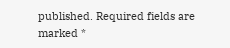published. Required fields are marked *